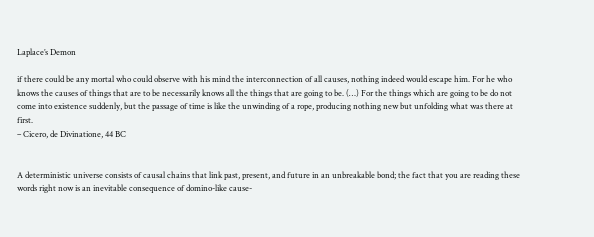Laplace’s Demon

if there could be any mortal who could observe with his mind the interconnection of all causes, nothing indeed would escape him. For he who knows the causes of things that are to be necessarily knows all the things that are going to be. (…) For the things which are going to be do not come into existence suddenly, but the passage of time is like the unwinding of a rope, producing nothing new but unfolding what was there at first.
– Cicero, de Divinatione, 44 BC


A deterministic universe consists of causal chains that link past, present, and future in an unbreakable bond; the fact that you are reading these words right now is an inevitable consequence of domino-like cause-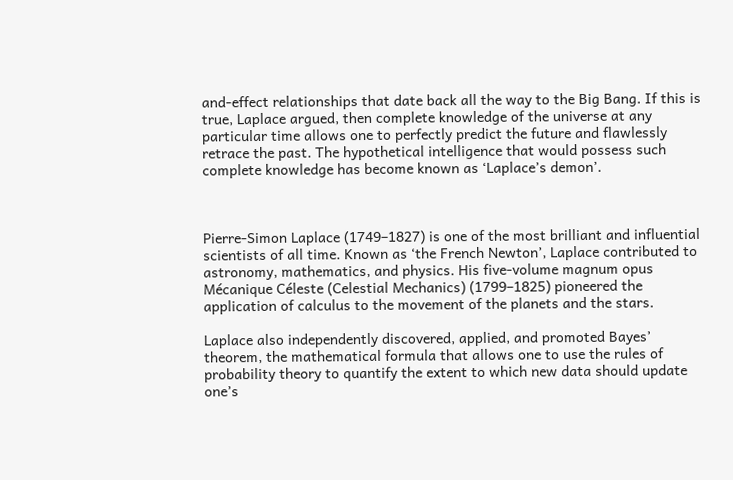and-effect relationships that date back all the way to the Big Bang. If this is true, Laplace argued, then complete knowledge of the universe at any particular time allows one to perfectly predict the future and flawlessly retrace the past. The hypothetical intelligence that would possess such complete knowledge has become known as ‘Laplace’s demon’.



Pierre-Simon Laplace (1749–1827) is one of the most brilliant and influential scientists of all time. Known as ‘the French Newton’, Laplace contributed to astronomy, mathematics, and physics. His five-volume magnum opus Mécanique Céleste (Celestial Mechanics) (1799–1825) pioneered the application of calculus to the movement of the planets and the stars.

Laplace also independently discovered, applied, and promoted Bayes’ theorem, the mathematical formula that allows one to use the rules of probability theory to quantify the extent to which new data should update one’s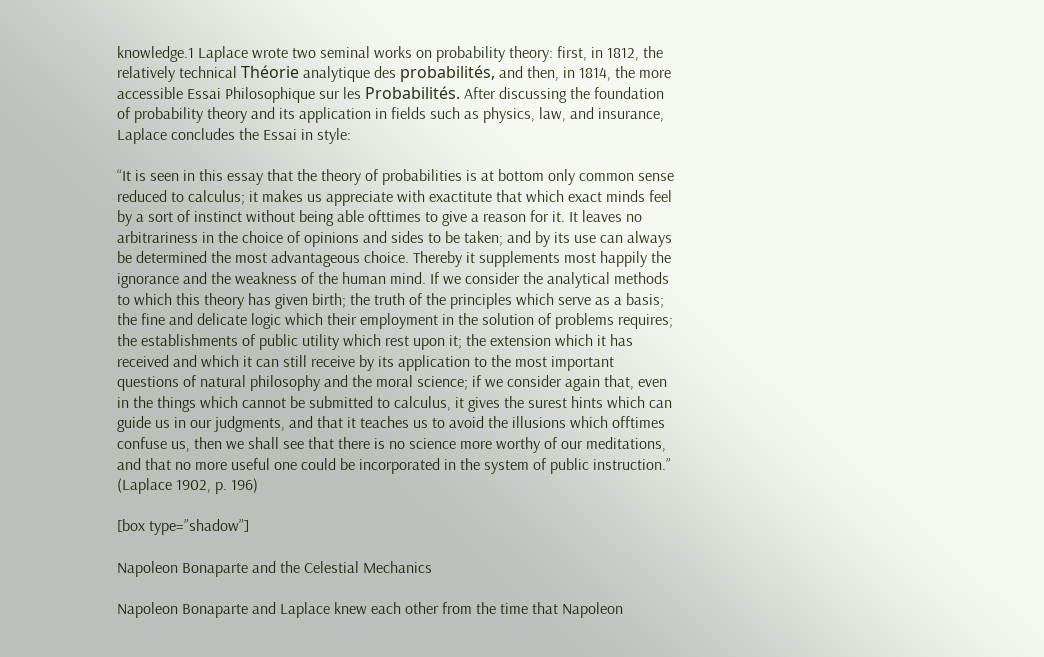knowledge.1 Laplace wrote two seminal works on probability theory: first, in 1812, the relatively technical Théorie analytique des probabilités, and then, in 1814, the more accessible Essai Philosophique sur les Probabilités. After discussing the foundation of probability theory and its application in fields such as physics, law, and insurance, Laplace concludes the Essai in style:

“It is seen in this essay that the theory of probabilities is at bottom only common sense reduced to calculus; it makes us appreciate with exactitute that which exact minds feel by a sort of instinct without being able ofttimes to give a reason for it. It leaves no arbitrariness in the choice of opinions and sides to be taken; and by its use can always be determined the most advantageous choice. Thereby it supplements most happily the ignorance and the weakness of the human mind. If we consider the analytical methods to which this theory has given birth; the truth of the principles which serve as a basis; the fine and delicate logic which their employment in the solution of problems requires; the establishments of public utility which rest upon it; the extension which it has received and which it can still receive by its application to the most important questions of natural philosophy and the moral science; if we consider again that, even in the things which cannot be submitted to calculus, it gives the surest hints which can guide us in our judgments, and that it teaches us to avoid the illusions which offtimes confuse us, then we shall see that there is no science more worthy of our meditations, and that no more useful one could be incorporated in the system of public instruction.” (Laplace 1902, p. 196)

[box type=”shadow”]

Napoleon Bonaparte and the Celestial Mechanics

Napoleon Bonaparte and Laplace knew each other from the time that Napoleon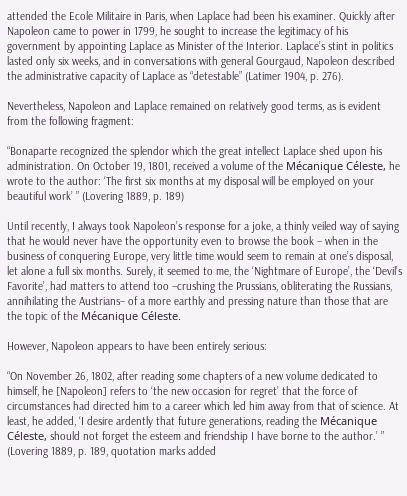attended the Ecole Militaire in Paris, when Laplace had been his examiner. Quickly after Napoleon came to power in 1799, he sought to increase the legitimacy of his government by appointing Laplace as Minister of the Interior. Laplace’s stint in politics lasted only six weeks, and in conversations with general Gourgaud, Napoleon described the administrative capacity of Laplace as “detestable” (Latimer 1904, p. 276).

Nevertheless, Napoleon and Laplace remained on relatively good terms, as is evident from the following fragment:

“Bonaparte recognized the splendor which the great intellect Laplace shed upon his administration. On October 19, 1801, received a volume of the Mécanique Céleste, he wrote to the author: ‘The first six months at my disposal will be employed on your beautiful work’ ” (Lovering 1889, p. 189)

Until recently, I always took Napoleon’s response for a joke, a thinly veiled way of saying that he would never have the opportunity even to browse the book – when in the business of conquering Europe, very little time would seem to remain at one’s disposal, let alone a full six months. Surely, it seemed to me, the ‘Nightmare of Europe’, the ‘Devil’s Favorite’, had matters to attend too –crushing the Prussians, obliterating the Russians, annihilating the Austrians– of a more earthly and pressing nature than those that are the topic of the Mécanique Céleste.

However, Napoleon appears to have been entirely serious:

“On November 26, 1802, after reading some chapters of a new volume dedicated to himself, he [Napoleon] refers to ‘the new occasion for regret’ that the force of circumstances had directed him to a career which led him away from that of science. At least, he added, ‘I desire ardently that future generations, reading the Mécanique Céleste, should not forget the esteem and friendship I have borne to the author.’ ” (Lovering 1889, p. 189, quotation marks added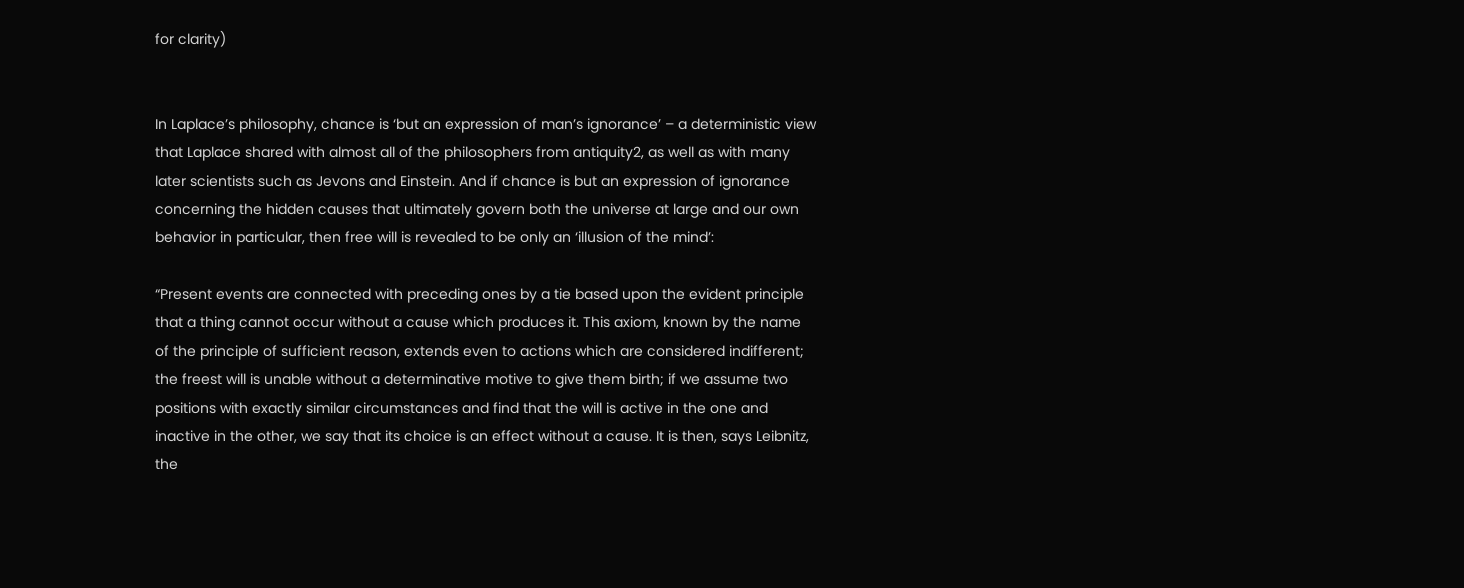for clarity)


In Laplace’s philosophy, chance is ‘but an expression of man’s ignorance’ – a deterministic view that Laplace shared with almost all of the philosophers from antiquity2, as well as with many later scientists such as Jevons and Einstein. And if chance is but an expression of ignorance concerning the hidden causes that ultimately govern both the universe at large and our own behavior in particular, then free will is revealed to be only an ‘illusion of the mind’:

“Present events are connected with preceding ones by a tie based upon the evident principle that a thing cannot occur without a cause which produces it. This axiom, known by the name of the principle of sufficient reason, extends even to actions which are considered indifferent; the freest will is unable without a determinative motive to give them birth; if we assume two positions with exactly similar circumstances and find that the will is active in the one and inactive in the other, we say that its choice is an effect without a cause. It is then, says Leibnitz, the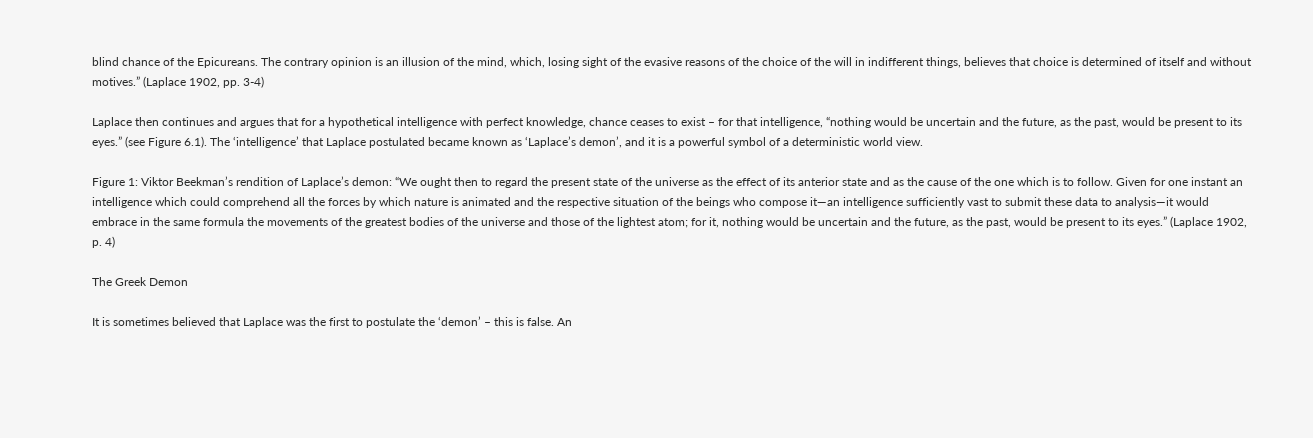blind chance of the Epicureans. The contrary opinion is an illusion of the mind, which, losing sight of the evasive reasons of the choice of the will in indifferent things, believes that choice is determined of itself and without motives.” (Laplace 1902, pp. 3-4)

Laplace then continues and argues that for a hypothetical intelligence with perfect knowledge, chance ceases to exist – for that intelligence, “nothing would be uncertain and the future, as the past, would be present to its eyes.” (see Figure 6.1). The ‘intelligence’ that Laplace postulated became known as ‘Laplace’s demon’, and it is a powerful symbol of a deterministic world view.

Figure 1: Viktor Beekman’s rendition of Laplace’s demon: “We ought then to regard the present state of the universe as the effect of its anterior state and as the cause of the one which is to follow. Given for one instant an intelligence which could comprehend all the forces by which nature is animated and the respective situation of the beings who compose it—an intelligence sufficiently vast to submit these data to analysis—it would embrace in the same formula the movements of the greatest bodies of the universe and those of the lightest atom; for it, nothing would be uncertain and the future, as the past, would be present to its eyes.” (Laplace 1902, p. 4)

The Greek Demon

It is sometimes believed that Laplace was the first to postulate the ‘demon’ – this is false. An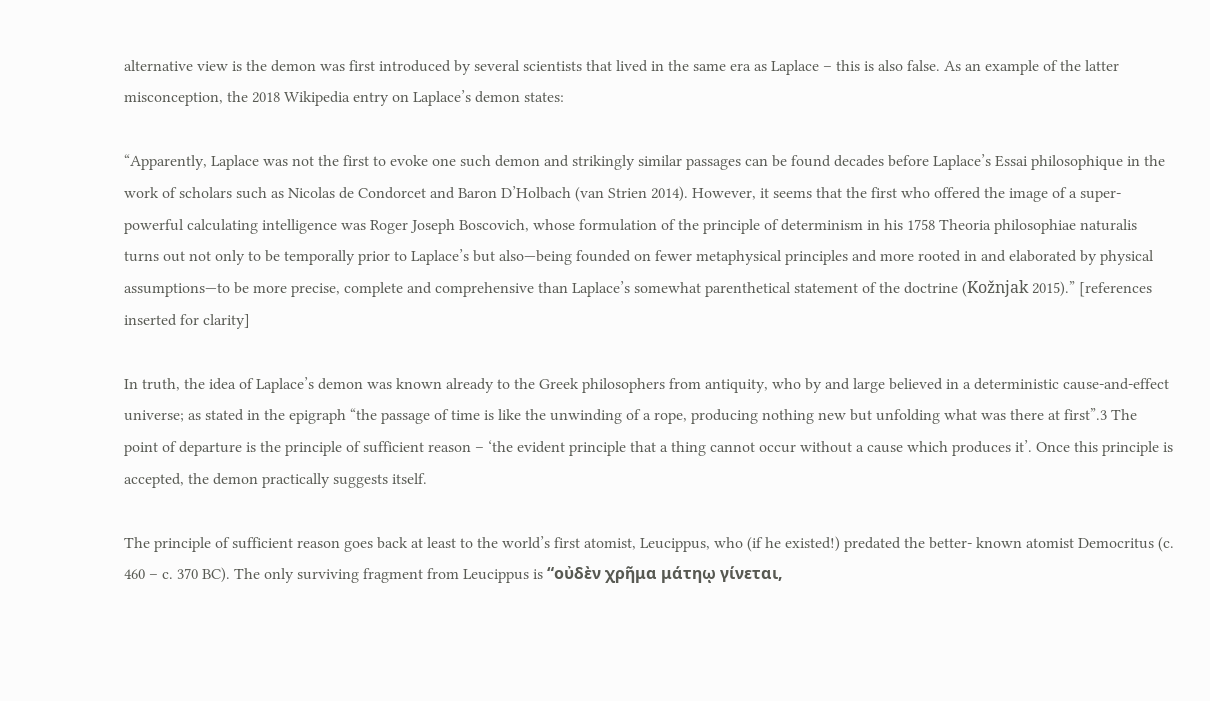alternative view is the demon was first introduced by several scientists that lived in the same era as Laplace – this is also false. As an example of the latter misconception, the 2018 Wikipedia entry on Laplace’s demon states:

“Apparently, Laplace was not the first to evoke one such demon and strikingly similar passages can be found decades before Laplace’s Essai philosophique in the work of scholars such as Nicolas de Condorcet and Baron D’Holbach (van Strien 2014). However, it seems that the first who offered the image of a super-powerful calculating intelligence was Roger Joseph Boscovich, whose formulation of the principle of determinism in his 1758 Theoria philosophiae naturalis turns out not only to be temporally prior to Laplace’s but also—being founded on fewer metaphysical principles and more rooted in and elaborated by physical assumptions—to be more precise, complete and comprehensive than Laplace’s somewhat parenthetical statement of the doctrine (Kožnjak 2015).” [references inserted for clarity]

In truth, the idea of Laplace’s demon was known already to the Greek philosophers from antiquity, who by and large believed in a deterministic cause-and-effect universe; as stated in the epigraph “the passage of time is like the unwinding of a rope, producing nothing new but unfolding what was there at first”.3 The point of departure is the principle of sufficient reason – ‘the evident principle that a thing cannot occur without a cause which produces it’. Once this principle is accepted, the demon practically suggests itself.

The principle of sufficient reason goes back at least to the world’s first atomist, Leucippus, who (if he existed!) predated the better- known atomist Democritus (c. 460 – c. 370 BC). The only surviving fragment from Leucippus is “οὐδὲν χρῆμα μάτηῳ γίνεται,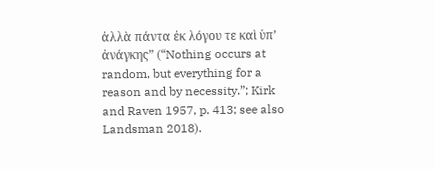ἀλλὰ πάντα ἐκ λόγου τε καὶ ὑπ’ ἀνάγκης” (“Nothing occurs at random, but everything for a reason and by necessity.”; Kirk and Raven 1957, p. 413; see also Landsman 2018).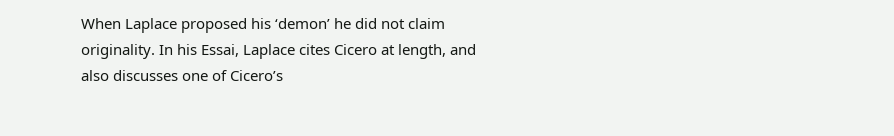When Laplace proposed his ‘demon’ he did not claim originality. In his Essai, Laplace cites Cicero at length, and also discusses one of Cicero’s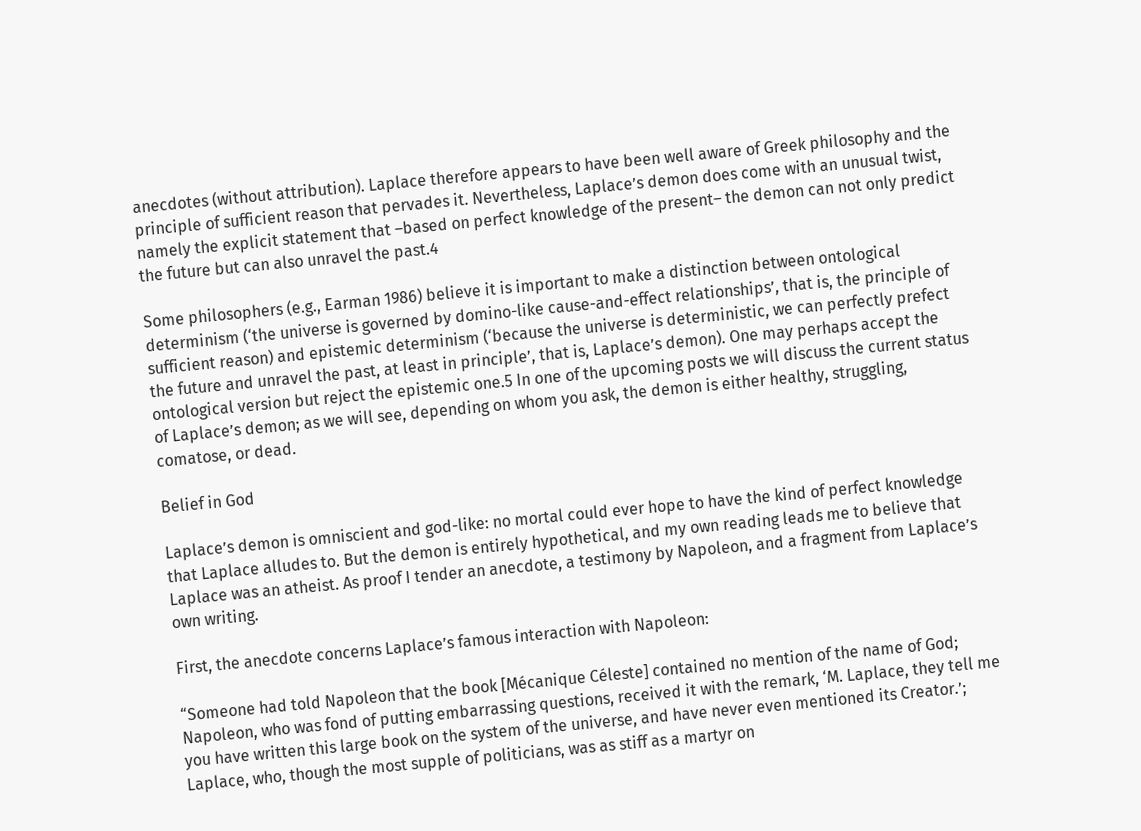anecdotes (without attribution). Laplace therefore appears to have been well aware of Greek philosophy and the principle of sufficient reason that pervades it. Nevertheless, Laplace’s demon does come with an unusual twist, namely the explicit statement that –based on perfect knowledge of the present– the demon can not only predict the future but can also unravel the past.4

Some philosophers (e.g., Earman 1986) believe it is important to make a distinction between ontological determinism (‘the universe is governed by domino-like cause-and-effect relationships’, that is, the principle of sufficient reason) and epistemic determinism (‘because the universe is deterministic, we can perfectly prefect the future and unravel the past, at least in principle’, that is, Laplace’s demon). One may perhaps accept the ontological version but reject the epistemic one.5 In one of the upcoming posts we will discuss the current status of Laplace’s demon; as we will see, depending on whom you ask, the demon is either healthy, struggling, comatose, or dead.

Belief in God

Laplace’s demon is omniscient and god-like: no mortal could ever hope to have the kind of perfect knowledge that Laplace alludes to. But the demon is entirely hypothetical, and my own reading leads me to believe that Laplace was an atheist. As proof I tender an anecdote, a testimony by Napoleon, and a fragment from Laplace’s own writing.

First, the anecdote concerns Laplace’s famous interaction with Napoleon:

“Someone had told Napoleon that the book [Mécanique Céleste] contained no mention of the name of God; Napoleon, who was fond of putting embarrassing questions, received it with the remark, ‘M. Laplace, they tell me you have written this large book on the system of the universe, and have never even mentioned its Creator.’; Laplace, who, though the most supple of politicians, was as stiff as a martyr on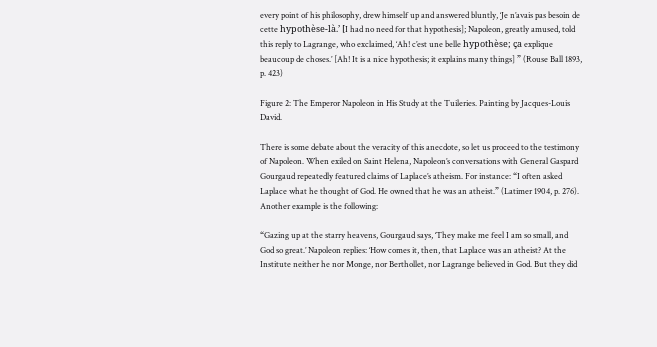every point of his philosophy, drew himself up and answered bluntly, ‘Je n’avais pas besoin de cette hypothèse-là.’ [I had no need for that hypothesis]; Napoleon, greatly amused, told this reply to Lagrange, who exclaimed, ‘Ah! c’est une belle hypothèse; ça explique beaucoup de choses.’ [Ah! It is a nice hypothesis; it explains many things] ” (Rouse Ball 1893, p. 423)

Figure 2: The Emperor Napoleon in His Study at the Tuileries. Painting by Jacques-Louis David.

There is some debate about the veracity of this anecdote, so let us proceed to the testimony of Napoleon. When exiled on Saint Helena, Napoleon’s conversations with General Gaspard Gourgaud repeatedly featured claims of Laplace’s atheism. For instance: “I often asked Laplace what he thought of God. He owned that he was an atheist.” (Latimer 1904, p. 276). Another example is the following:

“Gazing up at the starry heavens, Gourgaud says, ‘They make me feel I am so small, and God so great.’ Napoleon replies: ‘How comes it, then, that Laplace was an atheist? At the Institute neither he nor Monge, nor Berthollet, nor Lagrange believed in God. But they did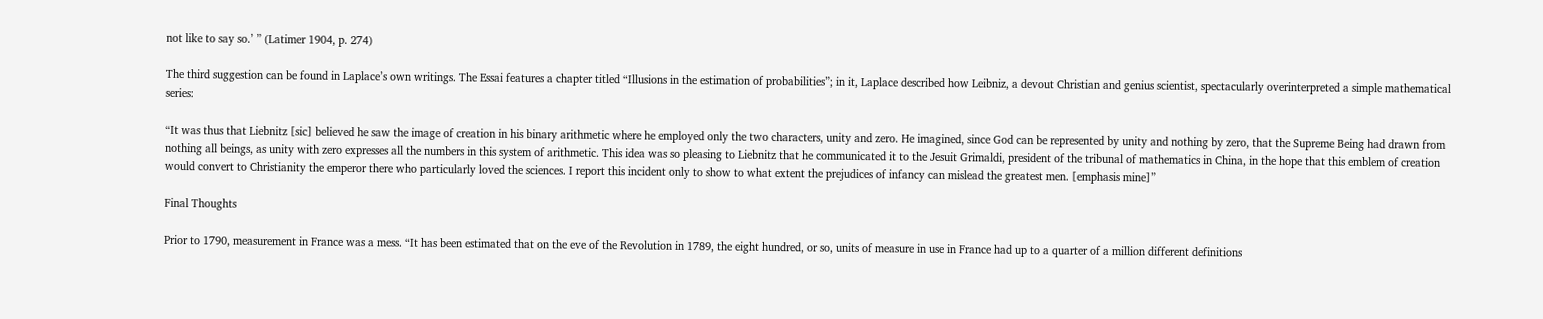not like to say so.’ ” (Latimer 1904, p. 274)

The third suggestion can be found in Laplace’s own writings. The Essai features a chapter titled “Illusions in the estimation of probabilities”; in it, Laplace described how Leibniz, a devout Christian and genius scientist, spectacularly overinterpreted a simple mathematical series:

“It was thus that Liebnitz [sic] believed he saw the image of creation in his binary arithmetic where he employed only the two characters, unity and zero. He imagined, since God can be represented by unity and nothing by zero, that the Supreme Being had drawn from nothing all beings, as unity with zero expresses all the numbers in this system of arithmetic. This idea was so pleasing to Liebnitz that he communicated it to the Jesuit Grimaldi, president of the tribunal of mathematics in China, in the hope that this emblem of creation would convert to Christianity the emperor there who particularly loved the sciences. I report this incident only to show to what extent the prejudices of infancy can mislead the greatest men. [emphasis mine]”

Final Thoughts

Prior to 1790, measurement in France was a mess. “It has been estimated that on the eve of the Revolution in 1789, the eight hundred, or so, units of measure in use in France had up to a quarter of a million different definitions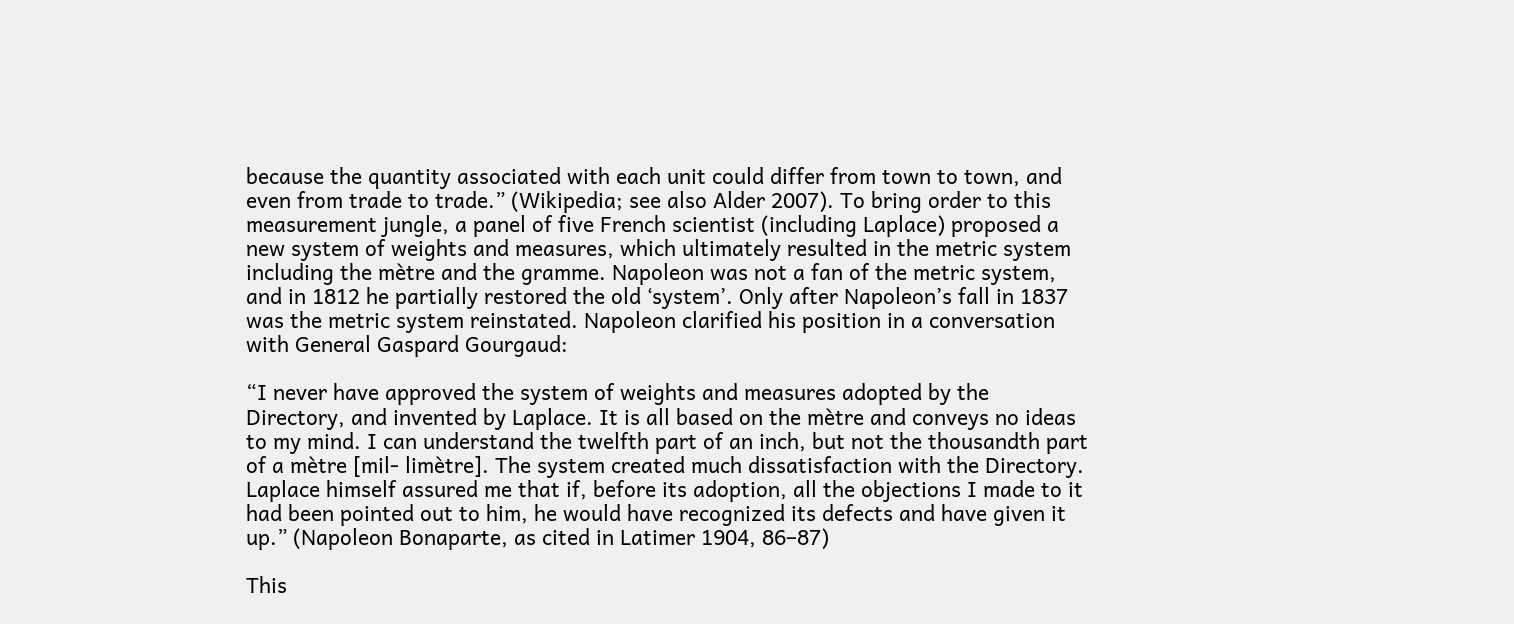because the quantity associated with each unit could differ from town to town, and even from trade to trade.” (Wikipedia; see also Alder 2007). To bring order to this measurement jungle, a panel of five French scientist (including Laplace) proposed a new system of weights and measures, which ultimately resulted in the metric system including the mètre and the gramme. Napoleon was not a fan of the metric system, and in 1812 he partially restored the old ‘system’. Only after Napoleon’s fall in 1837 was the metric system reinstated. Napoleon clarified his position in a conversation with General Gaspard Gourgaud:

“I never have approved the system of weights and measures adopted by the Directory, and invented by Laplace. It is all based on the mètre and conveys no ideas to my mind. I can understand the twelfth part of an inch, but not the thousandth part of a mètre [mil- limètre]. The system created much dissatisfaction with the Directory. Laplace himself assured me that if, before its adoption, all the objections I made to it had been pointed out to him, he would have recognized its defects and have given it up.” (Napoleon Bonaparte, as cited in Latimer 1904, 86–87)

This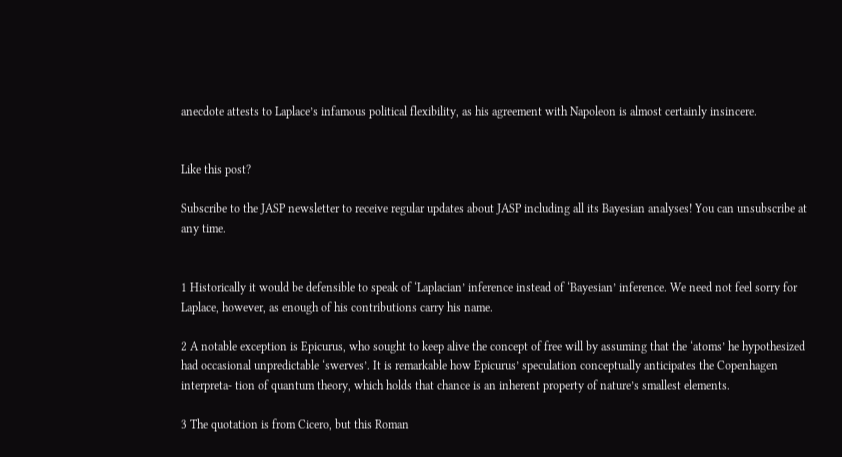anecdote attests to Laplace’s infamous political flexibility, as his agreement with Napoleon is almost certainly insincere.


Like this post?

Subscribe to the JASP newsletter to receive regular updates about JASP including all its Bayesian analyses! You can unsubscribe at any time.


1 Historically it would be defensible to speak of ‘Laplacian’ inference instead of ‘Bayesian’ inference. We need not feel sorry for Laplace, however, as enough of his contributions carry his name.

2 A notable exception is Epicurus, who sought to keep alive the concept of free will by assuming that the ‘atoms’ he hypothesized had occasional unpredictable ‘swerves’. It is remarkable how Epicurus’ speculation conceptually anticipates the Copenhagen interpreta- tion of quantum theory, which holds that chance is an inherent property of nature’s smallest elements.

3 The quotation is from Cicero, but this Roman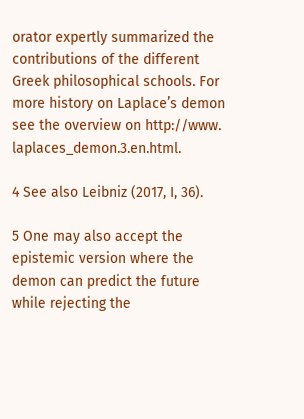orator expertly summarized the contributions of the different Greek philosophical schools. For more history on Laplace’s demon see the overview on http://www. laplaces_demon.3.en.html.

4 See also Leibniz (2017, I, 36).

5 One may also accept the epistemic version where the demon can predict the future while rejecting the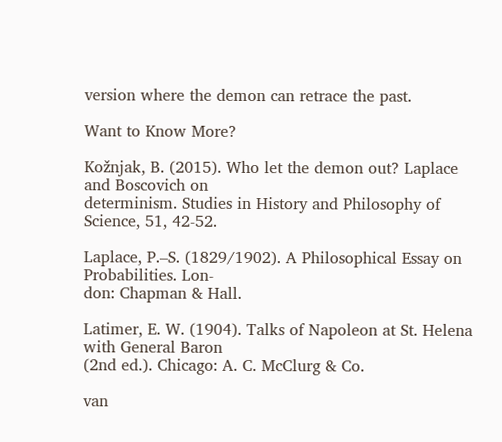version where the demon can retrace the past.

Want to Know More?

Kožnjak, B. (2015). Who let the demon out? Laplace and Boscovich on
determinism. Studies in History and Philosophy of Science, 51, 42-52.

Laplace, P.–S. (1829/1902). A Philosophical Essay on Probabilities. Lon-
don: Chapman & Hall.

Latimer, E. W. (1904). Talks of Napoleon at St. Helena with General Baron
(2nd ed.). Chicago: A. C. McClurg & Co.

van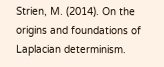Strien, M. (2014). On the origins and foundations of Laplacian determinism.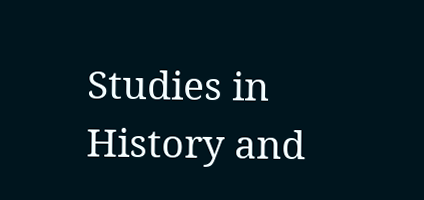Studies in History and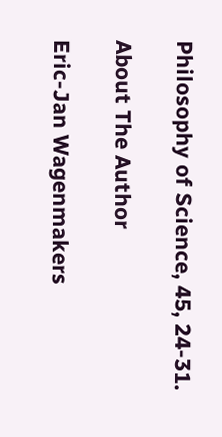Philosophy of Science, 45, 24-31.

About The Author

Eric-Jan Wagenmakers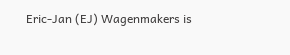Eric-Jan (EJ) Wagenmakers is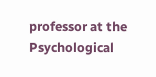professor at the Psychological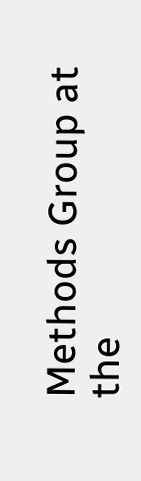Methods Group at the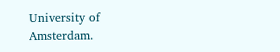University of Amsterdam.